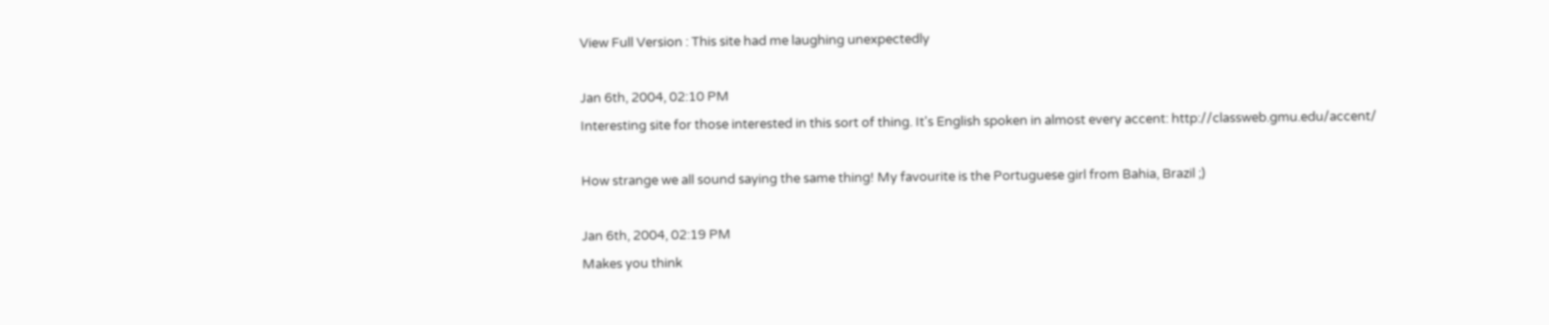View Full Version : This site had me laughing unexpectedly

Jan 6th, 2004, 02:10 PM
Interesting site for those interested in this sort of thing. It's English spoken in almost every accent: http://classweb.gmu.edu/accent/

How strange we all sound saying the same thing! My favourite is the Portuguese girl from Bahia, Brazil ;)

Jan 6th, 2004, 02:19 PM
Makes you think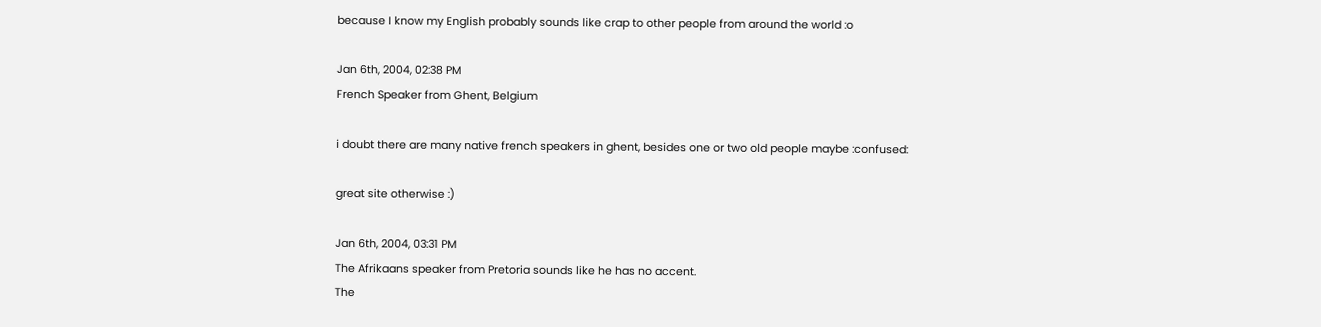because I know my English probably sounds like crap to other people from around the world :o

Jan 6th, 2004, 02:38 PM
French Speaker from Ghent, Belgium

i doubt there are many native french speakers in ghent, besides one or two old people maybe :confused:

great site otherwise :)

Jan 6th, 2004, 03:31 PM
The Afrikaans speaker from Pretoria sounds like he has no accent.
The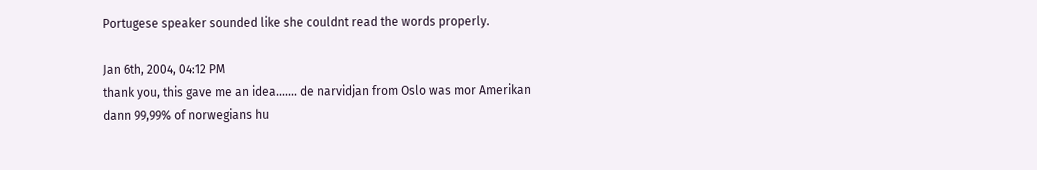Portugese speaker sounded like she couldnt read the words properly.

Jan 6th, 2004, 04:12 PM
thank you, this gave me an idea....... de narvidjan from Oslo was mor Amerikan dann 99,99% of norwegians hu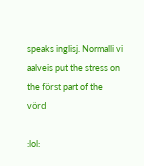speaks inglisj. Normalli vi aalveis put the stress on the först part of the vörd

:lol: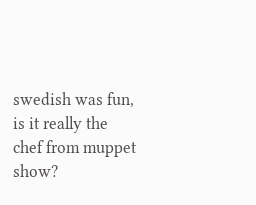swedish was fun, is it really the chef from muppet show?